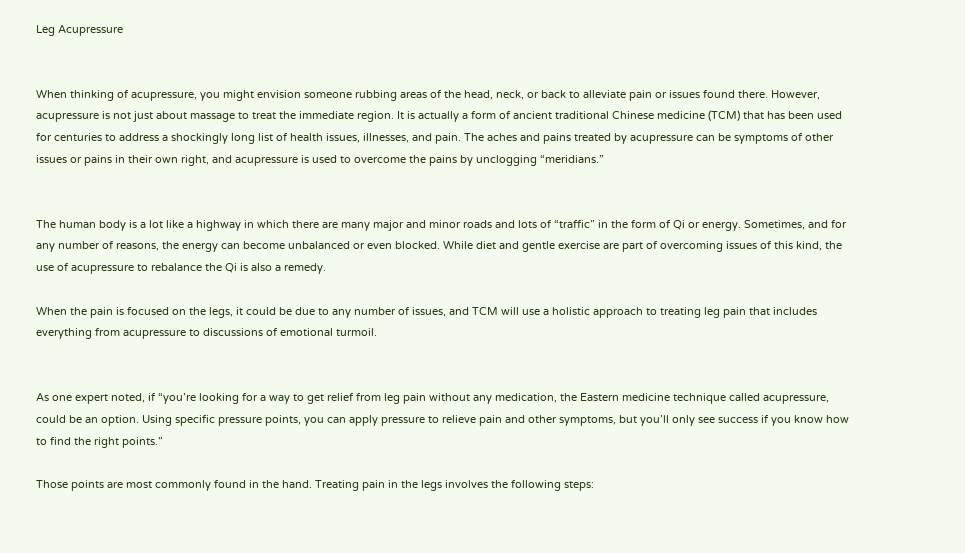Leg Acupressure


When thinking of acupressure, you might envision someone rubbing areas of the head, neck, or back to alleviate pain or issues found there. However, acupressure is not just about massage to treat the immediate region. It is actually a form of ancient traditional Chinese medicine (TCM) that has been used for centuries to address a shockingly long list of health issues, illnesses, and pain. The aches and pains treated by acupressure can be symptoms of other issues or pains in their own right, and acupressure is used to overcome the pains by unclogging “meridians.”


The human body is a lot like a highway in which there are many major and minor roads and lots of “traffic” in the form of Qi or energy. Sometimes, and for any number of reasons, the energy can become unbalanced or even blocked. While diet and gentle exercise are part of overcoming issues of this kind, the use of acupressure to rebalance the Qi is also a remedy.

When the pain is focused on the legs, it could be due to any number of issues, and TCM will use a holistic approach to treating leg pain that includes everything from acupressure to discussions of emotional turmoil.


As one expert noted, if “you’re looking for a way to get relief from leg pain without any medication, the Eastern medicine technique called acupressure, could be an option. Using specific pressure points, you can apply pressure to relieve pain and other symptoms, but you’ll only see success if you know how to find the right points.”

Those points are most commonly found in the hand. Treating pain in the legs involves the following steps: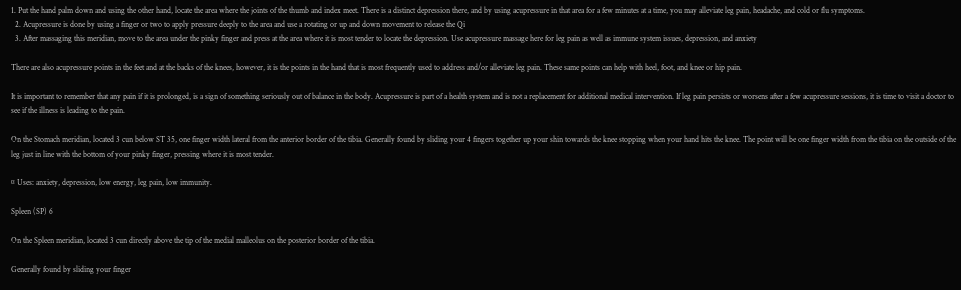1. Put the hand palm down and using the other hand, locate the area where the joints of the thumb and index meet. There is a distinct depression there, and by using acupressure in that area for a few minutes at a time, you may alleviate leg pain, headache, and cold or flu symptoms.
  2. Acupressure is done by using a finger or two to apply pressure deeply to the area and use a rotating or up and down movement to release the Qi
  3. After massaging this meridian, move to the area under the pinky finger and press at the area where it is most tender to locate the depression. Use acupressure massage here for leg pain as well as immune system issues, depression, and anxiety

There are also acupressure points in the feet and at the backs of the knees, however, it is the points in the hand that is most frequently used to address and/or alleviate leg pain. These same points can help with heel, foot, and knee or hip pain.

It is important to remember that any pain if it is prolonged, is a sign of something seriously out of balance in the body. Acupressure is part of a health system and is not a replacement for additional medical intervention. If leg pain persists or worsens after a few acupressure sessions, it is time to visit a doctor to see if the illness is leading to the pain.

On the Stomach meridian, located 3 cun below ST 35, one finger width lateral from the anterior border of the tibia. Generally found by sliding your 4 fingers together up your shin towards the knee stopping when your hand hits the knee. The point will be one finger width from the tibia on the outside of the leg just in line with the bottom of your pinky finger, pressing where it is most tender.

¤ Uses: anxiety, depression, low energy, leg pain, low immunity.

Spleen (SP) 6

On the Spleen meridian, located 3 cun directly above the tip of the medial malleolus on the posterior border of the tibia.

Generally found by sliding your finger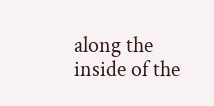along the inside of the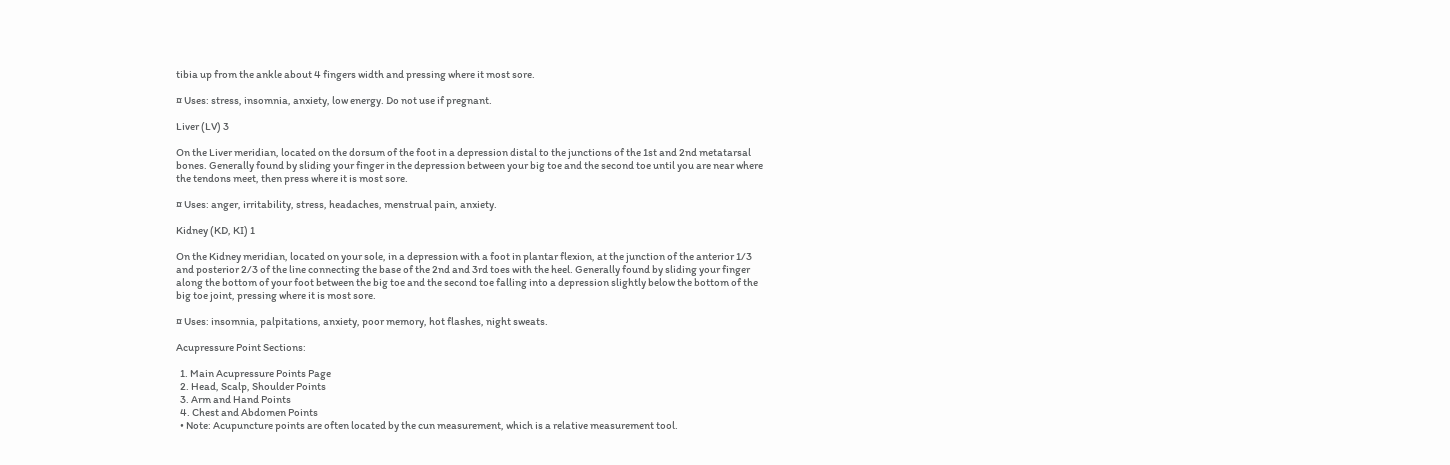tibia up from the ankle about 4 fingers width and pressing where it most sore.

¤ Uses: stress, insomnia, anxiety, low energy. Do not use if pregnant.

Liver (LV) 3

On the Liver meridian, located on the dorsum of the foot in a depression distal to the junctions of the 1st and 2nd metatarsal bones. Generally found by sliding your finger in the depression between your big toe and the second toe until you are near where the tendons meet, then press where it is most sore.

¤ Uses: anger, irritability, stress, headaches, menstrual pain, anxiety.

Kidney (KD, KI) 1

On the Kidney meridian, located on your sole, in a depression with a foot in plantar flexion, at the junction of the anterior 1/3 and posterior 2/3 of the line connecting the base of the 2nd and 3rd toes with the heel. Generally found by sliding your finger along the bottom of your foot between the big toe and the second toe falling into a depression slightly below the bottom of the big toe joint, pressing where it is most sore.

¤ Uses: insomnia, palpitations, anxiety, poor memory, hot flashes, night sweats.

Acupressure Point Sections:

  1. Main Acupressure Points Page
  2. Head, Scalp, Shoulder Points
  3. Arm and Hand Points
  4. Chest and Abdomen Points
  • Note: Acupuncture points are often located by the cun measurement, which is a relative measurement tool.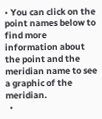• You can click on the point names below to find more information about the point and the meridian name to see a graphic of the meridian.
  •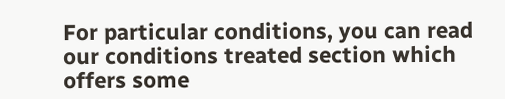For particular conditions, you can read our conditions treated section which offers some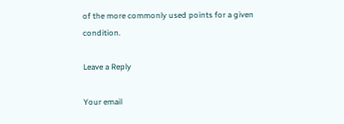of the more commonly used points for a given condition.

Leave a Reply

Your email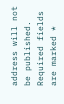address will not be published. Required fields are marked *